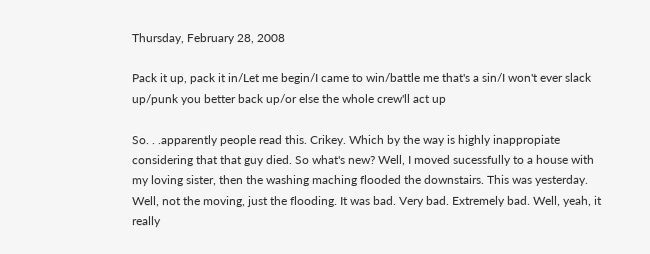Thursday, February 28, 2008

Pack it up, pack it in/Let me begin/I came to win/battle me that's a sin/I won't ever slack up/punk you better back up/or else the whole crew'll act up

So. . .apparently people read this. Crikey. Which by the way is highly inappropiate considering that that guy died. So what's new? Well, I moved sucessfully to a house with my loving sister, then the washing maching flooded the downstairs. This was yesterday. Well, not the moving, just the flooding. It was bad. Very bad. Extremely bad. Well, yeah, it really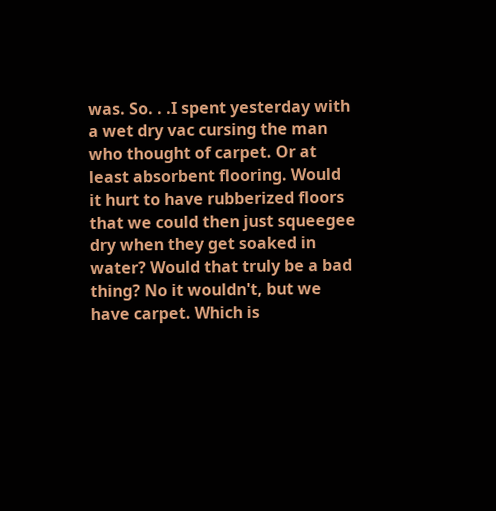was. So. . .I spent yesterday with a wet dry vac cursing the man who thought of carpet. Or at least absorbent flooring. Would it hurt to have rubberized floors that we could then just squeegee dry when they get soaked in water? Would that truly be a bad thing? No it wouldn't, but we have carpet. Which is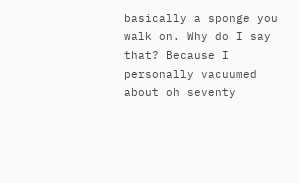basically a sponge you walk on. Why do I say that? Because I personally vacuumed about oh seventy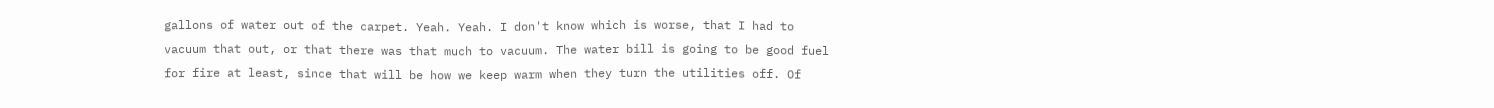gallons of water out of the carpet. Yeah. Yeah. I don't know which is worse, that I had to vacuum that out, or that there was that much to vacuum. The water bill is going to be good fuel for fire at least, since that will be how we keep warm when they turn the utilities off. Of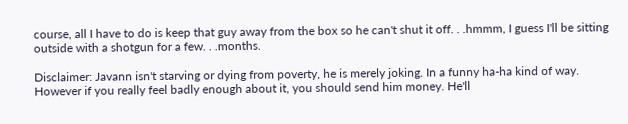course, all I have to do is keep that guy away from the box so he can't shut it off. . .hmmm, I guess I'll be sitting outside with a shotgun for a few. . .months.

Disclaimer: Javann isn't starving or dying from poverty, he is merely joking. In a funny ha-ha kind of way. However if you really feel badly enough about it, you should send him money. He'll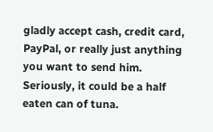gladly accept cash, credit card, PayPal, or really just anything you want to send him. Seriously, it could be a half eaten can of tuna.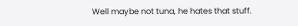Well maybe not tuna, he hates that stuff.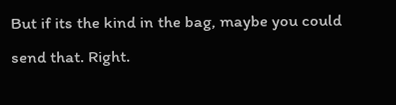But if its the kind in the bag, maybe you could send that. Right.